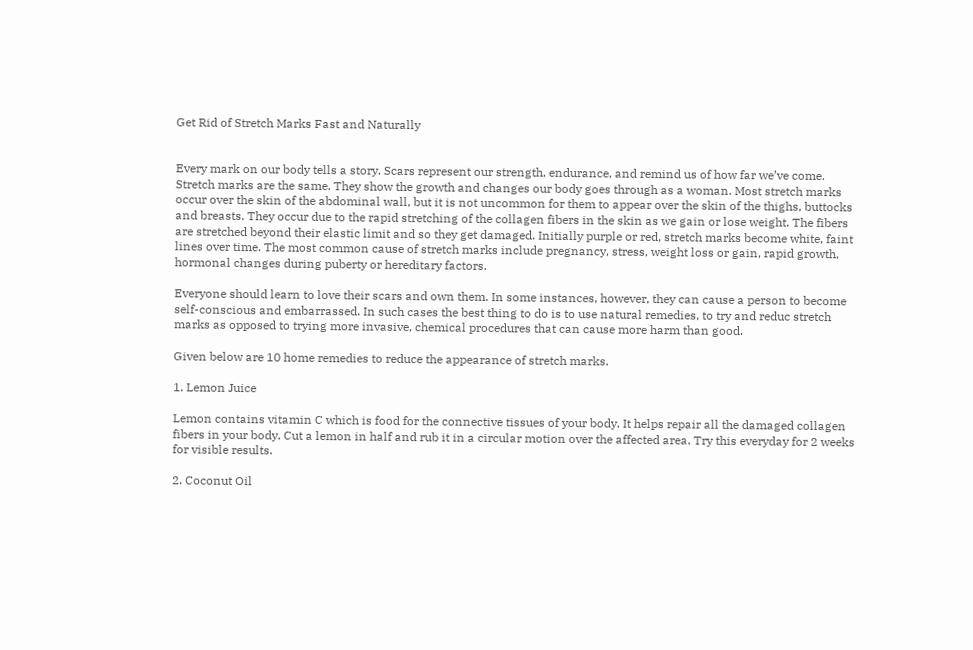Get Rid of Stretch Marks Fast and Naturally


Every mark on our body tells a story. Scars represent our strength, endurance, and remind us of how far we’ve come. Stretch marks are the same. They show the growth and changes our body goes through as a woman. Most stretch marks occur over the skin of the abdominal wall, but it is not uncommon for them to appear over the skin of the thighs, buttocks and breasts. They occur due to the rapid stretching of the collagen fibers in the skin as we gain or lose weight. The fibers are stretched beyond their elastic limit and so they get damaged. Initially purple or red, stretch marks become white, faint lines over time. The most common cause of stretch marks include pregnancy, stress, weight loss or gain, rapid growth, hormonal changes during puberty or hereditary factors.

Everyone should learn to love their scars and own them. In some instances, however, they can cause a person to become self-conscious and embarrassed. In such cases the best thing to do is to use natural remedies, to try and reduc stretch marks as opposed to trying more invasive, chemical procedures that can cause more harm than good.

Given below are 10 home remedies to reduce the appearance of stretch marks.

1. Lemon Juice

Lemon contains vitamin C which is food for the connective tissues of your body. It helps repair all the damaged collagen fibers in your body. Cut a lemon in half and rub it in a circular motion over the affected area. Try this everyday for 2 weeks for visible results.

2. Coconut Oil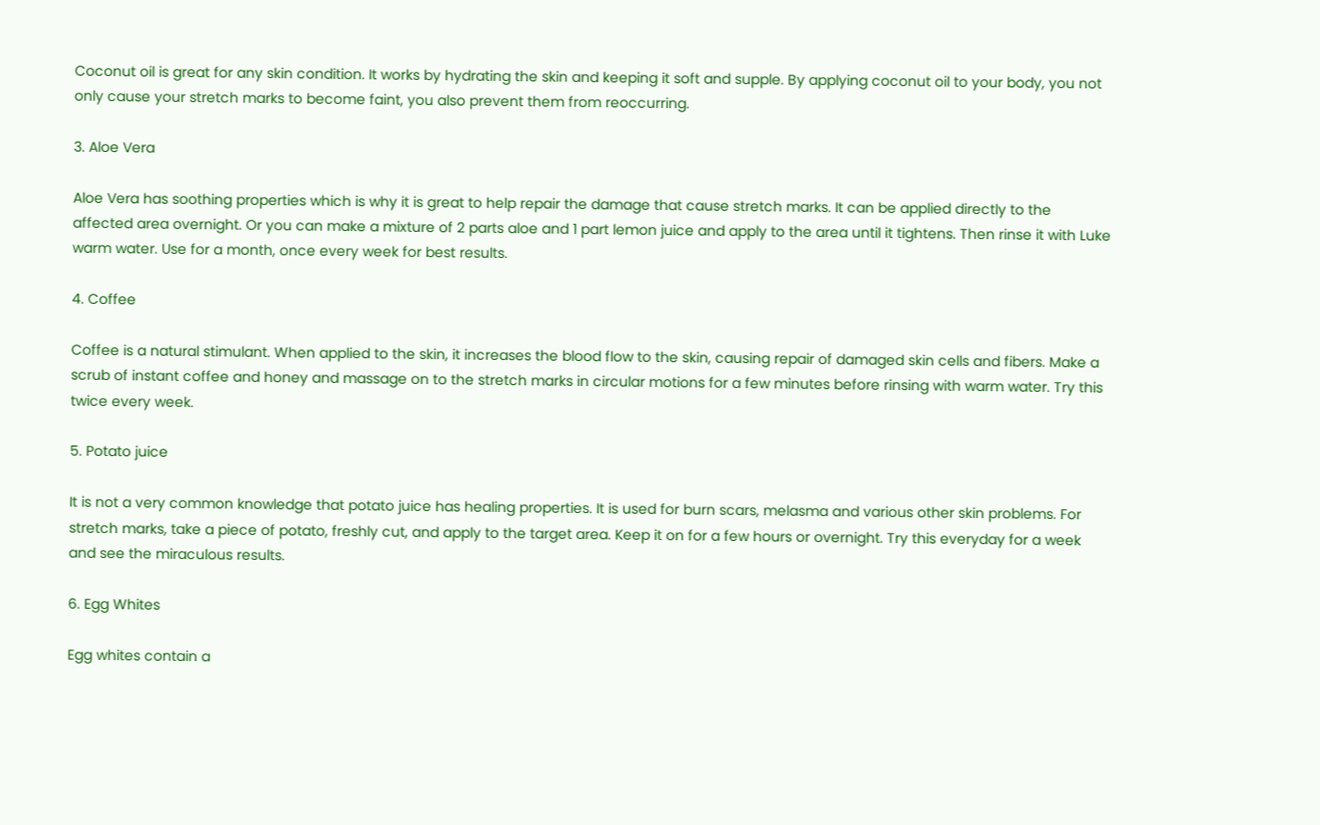Coconut oil is great for any skin condition. It works by hydrating the skin and keeping it soft and supple. By applying coconut oil to your body, you not only cause your stretch marks to become faint, you also prevent them from reoccurring.

3. Aloe Vera

Aloe Vera has soothing properties which is why it is great to help repair the damage that cause stretch marks. It can be applied directly to the affected area overnight. Or you can make a mixture of 2 parts aloe and 1 part lemon juice and apply to the area until it tightens. Then rinse it with Luke warm water. Use for a month, once every week for best results.

4. Coffee

Coffee is a natural stimulant. When applied to the skin, it increases the blood flow to the skin, causing repair of damaged skin cells and fibers. Make a scrub of instant coffee and honey and massage on to the stretch marks in circular motions for a few minutes before rinsing with warm water. Try this twice every week.

5. Potato juice

It is not a very common knowledge that potato juice has healing properties. It is used for burn scars, melasma and various other skin problems. For stretch marks, take a piece of potato, freshly cut, and apply to the target area. Keep it on for a few hours or overnight. Try this everyday for a week and see the miraculous results.

6. Egg Whites

Egg whites contain a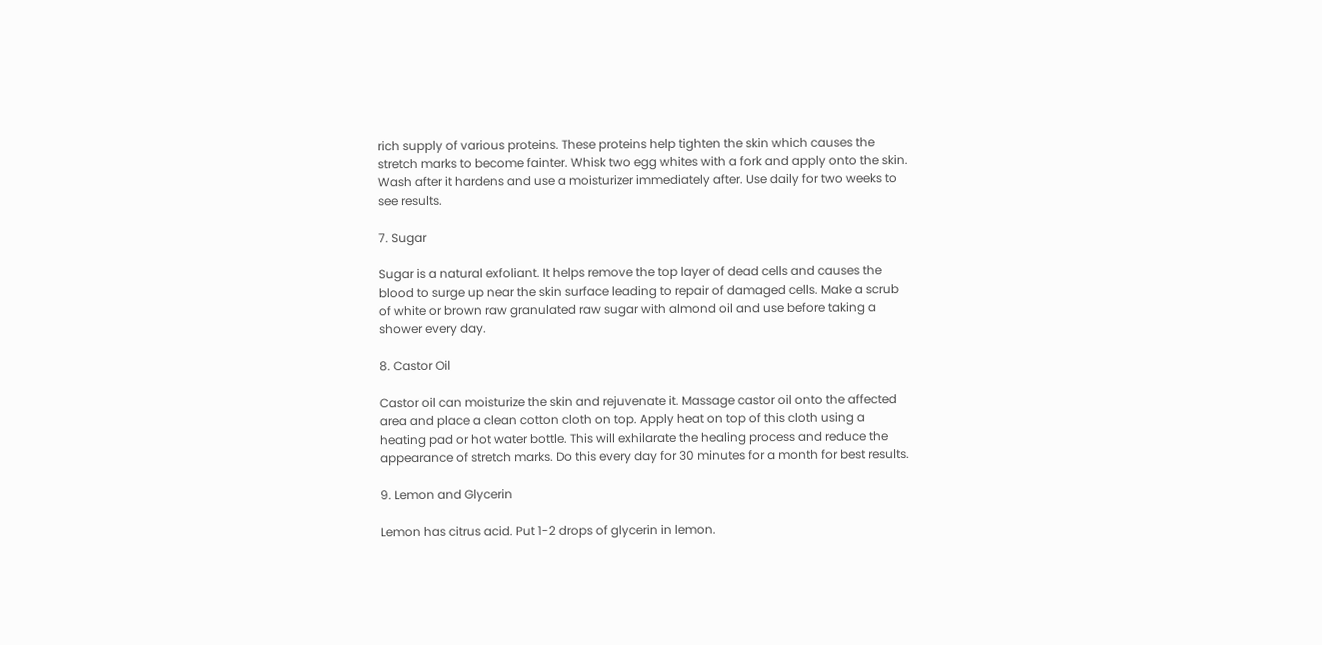rich supply of various proteins. These proteins help tighten the skin which causes the stretch marks to become fainter. Whisk two egg whites with a fork and apply onto the skin. Wash after it hardens and use a moisturizer immediately after. Use daily for two weeks to see results.

7. Sugar

Sugar is a natural exfoliant. It helps remove the top layer of dead cells and causes the blood to surge up near the skin surface leading to repair of damaged cells. Make a scrub of white or brown raw granulated raw sugar with almond oil and use before taking a shower every day.

8. Castor Oil

Castor oil can moisturize the skin and rejuvenate it. Massage castor oil onto the affected area and place a clean cotton cloth on top. Apply heat on top of this cloth using a heating pad or hot water bottle. This will exhilarate the healing process and reduce the appearance of stretch marks. Do this every day for 30 minutes for a month for best results.

9. Lemon and Glycerin

Lemon has citrus acid. Put 1-2 drops of glycerin in lemon.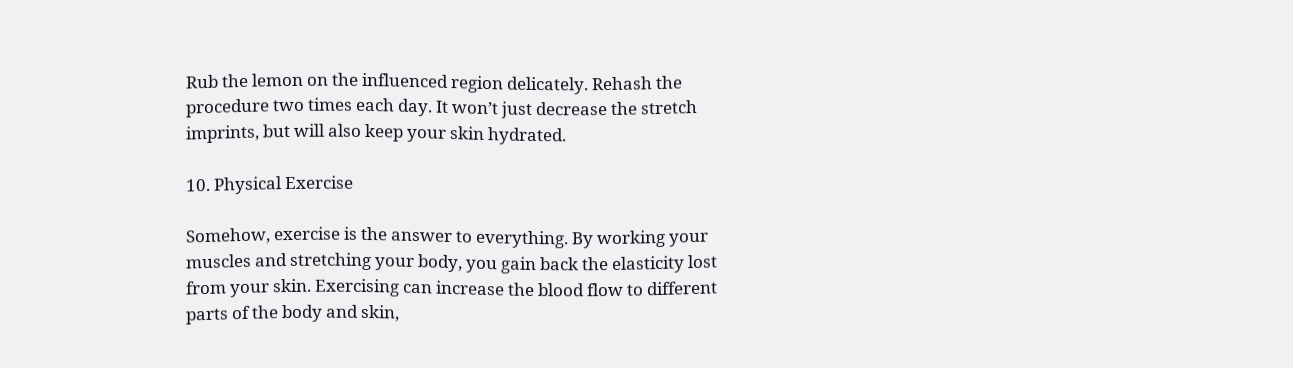Rub the lemon on the influenced region delicately. Rehash the procedure two times each day. It won’t just decrease the stretch imprints, but will also keep your skin hydrated.

10. Physical Exercise

Somehow, exercise is the answer to everything. By working your muscles and stretching your body, you gain back the elasticity lost from your skin. Exercising can increase the blood flow to different parts of the body and skin,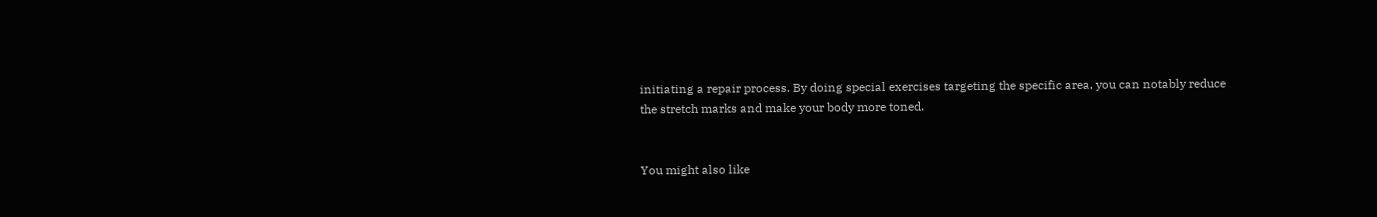initiating a repair process. By doing special exercises targeting the specific area, you can notably reduce the stretch marks and make your body more toned.


You might also like